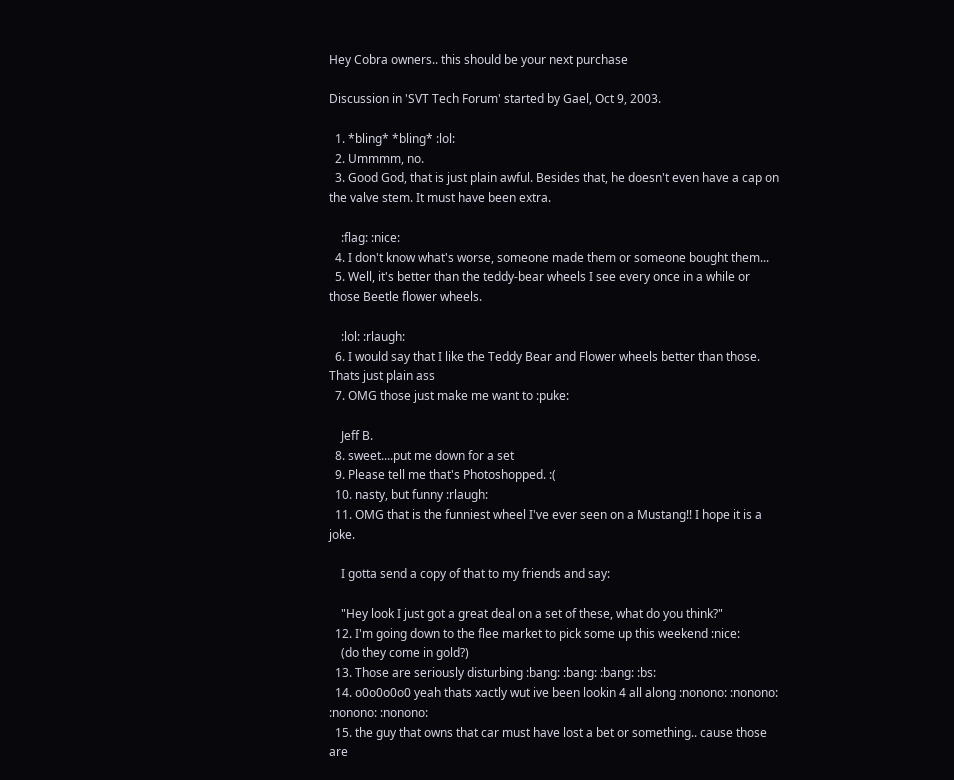Hey Cobra owners.. this should be your next purchase

Discussion in 'SVT Tech Forum' started by Gael, Oct 9, 2003.

  1. *bling* *bling* :lol:
  2. Ummmm, no.
  3. Good God, that is just plain awful. Besides that, he doesn't even have a cap on the valve stem. It must have been extra.

    :flag: :nice:
  4. I don't know what's worse, someone made them or someone bought them...
  5. Well, it's better than the teddy-bear wheels I see every once in a while or those Beetle flower wheels.

    :lol: :rlaugh:
  6. I would say that I like the Teddy Bear and Flower wheels better than those. Thats just plain ass
  7. OMG those just make me want to :puke:

    Jeff B.
  8. sweet....put me down for a set
  9. Please tell me that's Photoshopped. :(
  10. nasty, but funny :rlaugh:
  11. OMG that is the funniest wheel I've ever seen on a Mustang!! I hope it is a joke.

    I gotta send a copy of that to my friends and say:

    "Hey look I just got a great deal on a set of these, what do you think?"
  12. I'm going down to the flee market to pick some up this weekend :nice:
    (do they come in gold?)
  13. Those are seriously disturbing :bang: :bang: :bang: :bs:
  14. o0o0o0o0 yeah thats xactly wut ive been lookin 4 all along :nonono: :nonono: :nonono: :nonono:
  15. the guy that owns that car must have lost a bet or something.. cause those are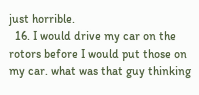just horrible.
  16. I would drive my car on the rotors before I would put those on my car. what was that guy thinking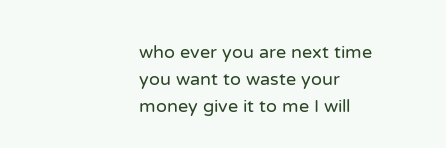who ever you are next time you want to waste your money give it to me I will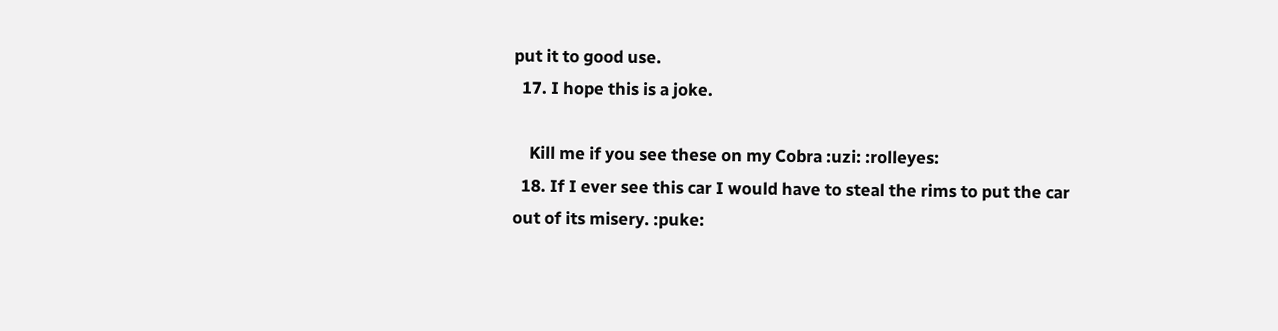put it to good use.
  17. I hope this is a joke.

    Kill me if you see these on my Cobra :uzi: :rolleyes:
  18. If I ever see this car I would have to steal the rims to put the car out of its misery. :puke: